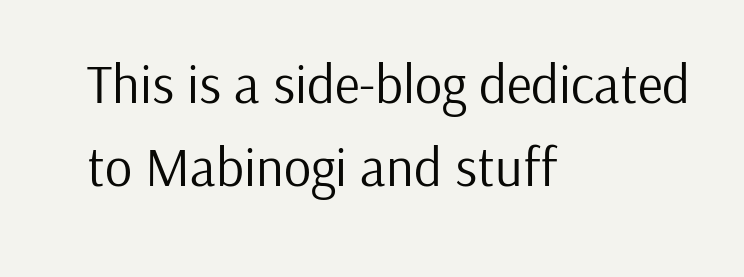This is a side-blog dedicated to Mabinogi and stuff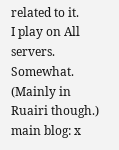related to it.
I play on All servers. Somewhat. (Mainly in Ruairi though.)
main blog: x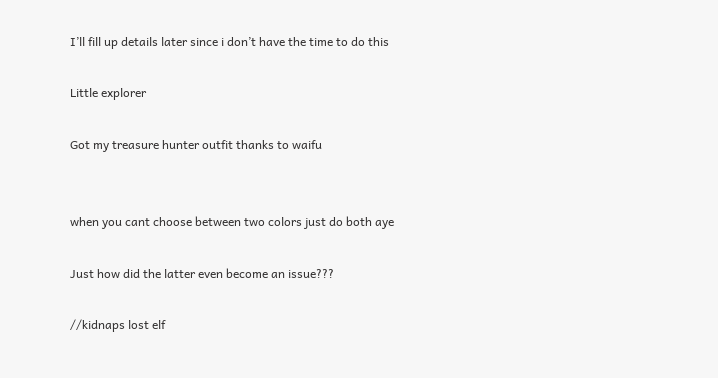I’ll fill up details later since i don’t have the time to do this

Little explorer

Got my treasure hunter outfit thanks to waifu


when you cant choose between two colors just do both aye

Just how did the latter even become an issue???

//kidnaps lost elf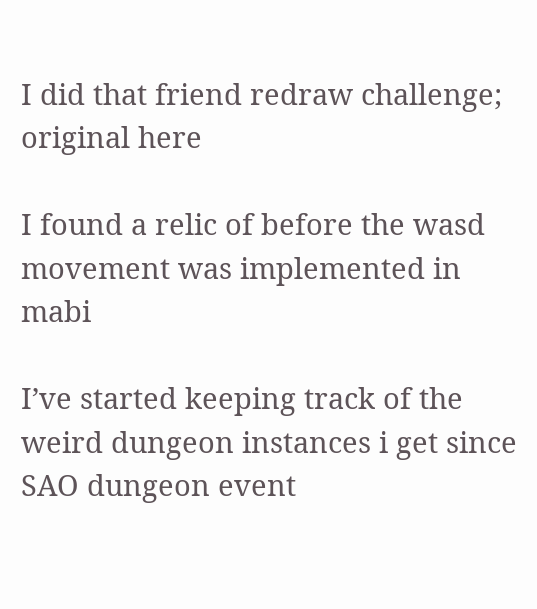I did that friend redraw challenge; original here

I found a relic of before the wasd movement was implemented in mabi

I’ve started keeping track of the weird dungeon instances i get since SAO dungeon event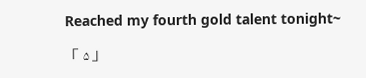Reached my fourth gold talent tonight~

「 ۵ 」